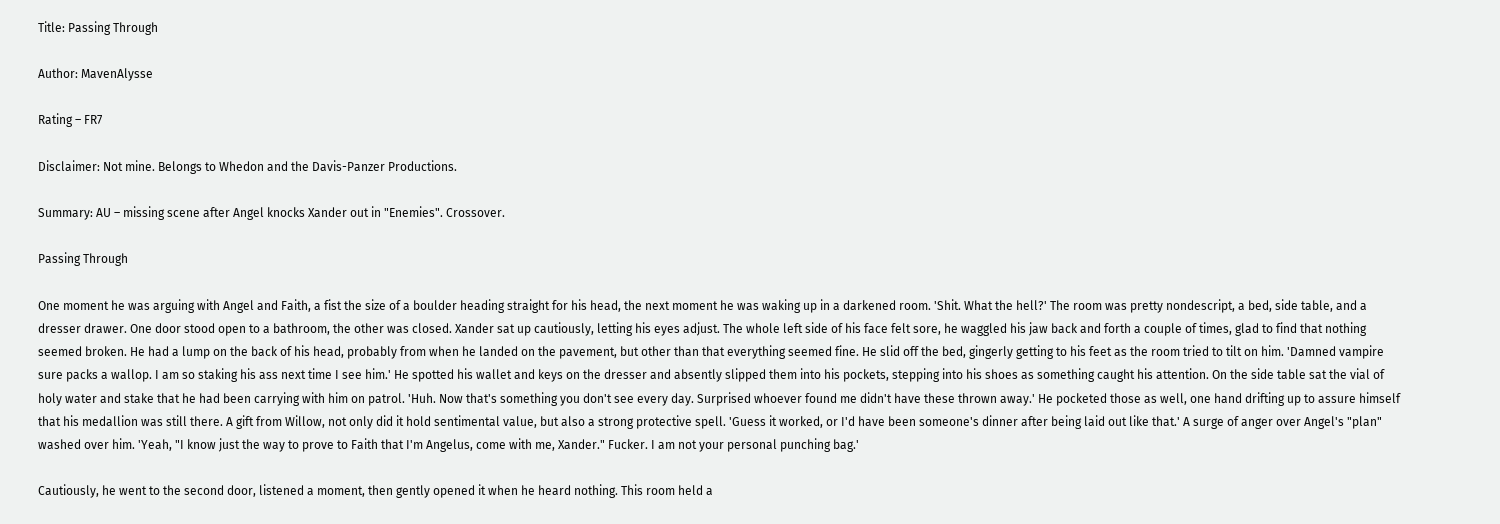Title: Passing Through

Author: MavenAlysse

Rating – FR7

Disclaimer: Not mine. Belongs to Whedon and the Davis-Panzer Productions.

Summary: AU – missing scene after Angel knocks Xander out in "Enemies". Crossover.

Passing Through

One moment he was arguing with Angel and Faith, a fist the size of a boulder heading straight for his head, the next moment he was waking up in a darkened room. 'Shit. What the hell?' The room was pretty nondescript, a bed, side table, and a dresser drawer. One door stood open to a bathroom, the other was closed. Xander sat up cautiously, letting his eyes adjust. The whole left side of his face felt sore, he waggled his jaw back and forth a couple of times, glad to find that nothing seemed broken. He had a lump on the back of his head, probably from when he landed on the pavement, but other than that everything seemed fine. He slid off the bed, gingerly getting to his feet as the room tried to tilt on him. 'Damned vampire sure packs a wallop. I am so staking his ass next time I see him.' He spotted his wallet and keys on the dresser and absently slipped them into his pockets, stepping into his shoes as something caught his attention. On the side table sat the vial of holy water and stake that he had been carrying with him on patrol. 'Huh. Now that's something you don't see every day. Surprised whoever found me didn't have these thrown away.' He pocketed those as well, one hand drifting up to assure himself that his medallion was still there. A gift from Willow, not only did it hold sentimental value, but also a strong protective spell. 'Guess it worked, or I'd have been someone's dinner after being laid out like that.' A surge of anger over Angel's "plan" washed over him. 'Yeah, "I know just the way to prove to Faith that I'm Angelus, come with me, Xander." Fucker. I am not your personal punching bag.'

Cautiously, he went to the second door, listened a moment, then gently opened it when he heard nothing. This room held a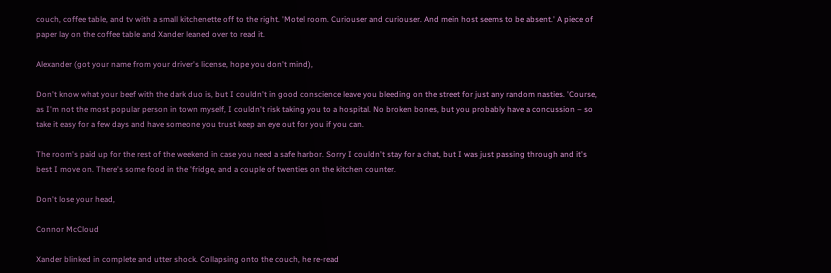couch, coffee table, and tv with a small kitchenette off to the right. 'Motel room. Curiouser and curiouser. And mein host seems to be absent.' A piece of paper lay on the coffee table and Xander leaned over to read it.

Alexander (got your name from your driver's license, hope you don't mind),

Don't know what your beef with the dark duo is, but I couldn't in good conscience leave you bleeding on the street for just any random nasties. 'Course, as I'm not the most popular person in town myself, I couldn't risk taking you to a hospital. No broken bones, but you probably have a concussion – so take it easy for a few days and have someone you trust keep an eye out for you if you can.

The room's paid up for the rest of the weekend in case you need a safe harbor. Sorry I couldn't stay for a chat, but I was just passing through and it's best I move on. There's some food in the 'fridge, and a couple of twenties on the kitchen counter.

Don't lose your head,

Connor McCloud

Xander blinked in complete and utter shock. Collapsing onto the couch, he re-read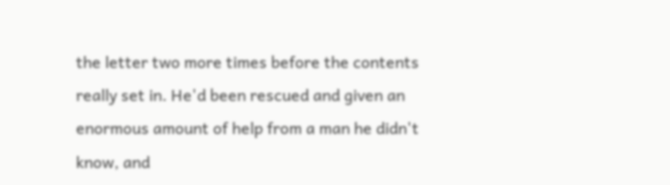the letter two more times before the contents really set in. He'd been rescued and given an enormous amount of help from a man he didn't know, and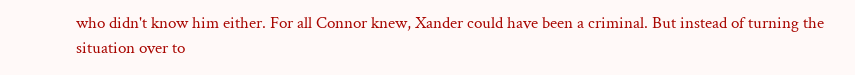who didn't know him either. For all Connor knew, Xander could have been a criminal. But instead of turning the situation over to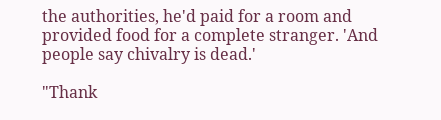the authorities, he'd paid for a room and provided food for a complete stranger. 'And people say chivalry is dead.'

"Thank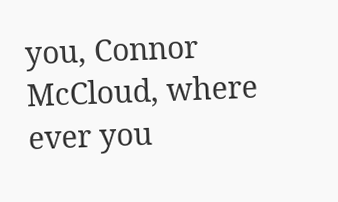you, Connor McCloud, where ever you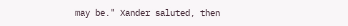may be." Xander saluted, then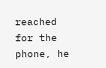reached for the phone, he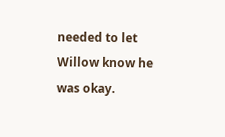needed to let Willow know he was okay.